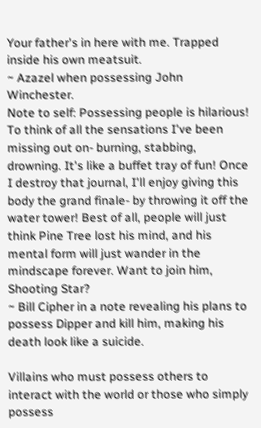Your father's in here with me. Trapped inside his own meatsuit.
~ Azazel when possessing John Winchester.
Note to self: Possessing people is hilarious! To think of all the sensations I've been missing out on- burning, stabbing, drowning. It's like a buffet tray of fun! Once I destroy that journal, I'll enjoy giving this body the grand finale- by throwing it off the water tower! Best of all, people will just think Pine Tree lost his mind, and his mental form will just wander in the mindscape forever. Want to join him, Shooting Star?
~ Bill Cipher in a note revealing his plans to possess Dipper and kill him, making his death look like a suicide.

Villains who must possess others to interact with the world or those who simply possess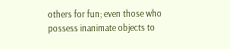others for fun; even those who possess inanimate objects to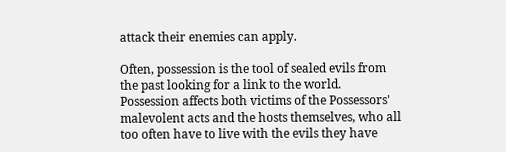attack their enemies can apply.

Often, possession is the tool of sealed evils from the past looking for a link to the world. Possession affects both victims of the Possessors' malevolent acts and the hosts themselves, who all too often have to live with the evils they have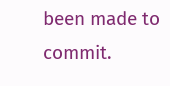been made to commit.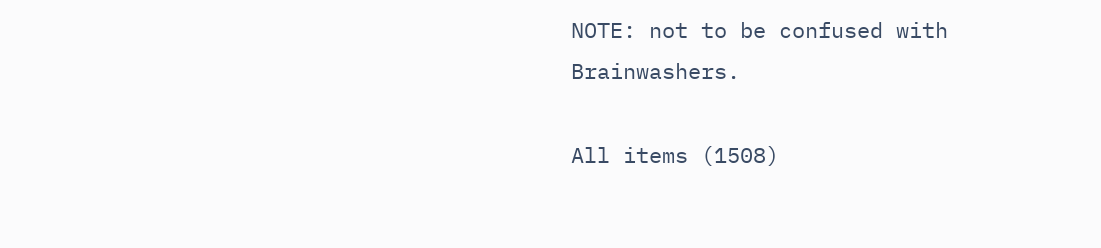NOTE: not to be confused with Brainwashers.

All items (1508)